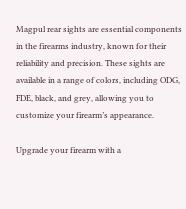Magpul rear sights are essential components in the firearms industry, known for their reliability and precision. These sights are available in a range of colors, including ODG, FDE, black, and grey, allowing you to customize your firearm’s appearance.

Upgrade your firearm with a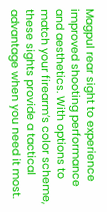Magpul rear sight to experience improved shooting performance and aesthetics. With options to match your firearm’s color scheme, these sights provide a tactical advantage when you need it most.